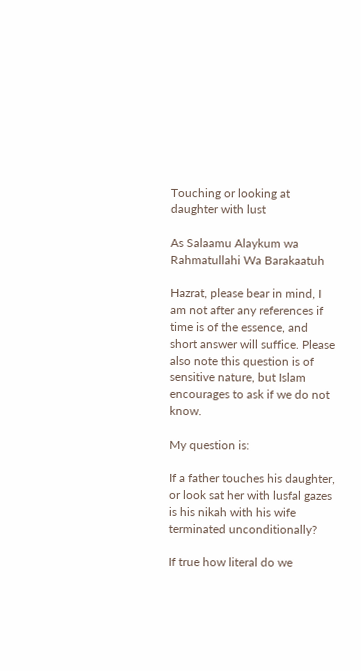Touching or looking at daughter with lust

As Salaamu Alaykum wa Rahmatullahi Wa Barakaatuh

Hazrat, please bear in mind, I am not after any references if time is of the essence, and short answer will suffice. Please also note this question is of sensitive nature, but Islam encourages to ask if we do not know.

My question is:

If a father touches his daughter, or look sat her with lusfal gazes is his nikah with his wife terminated unconditionally?

If true how literal do we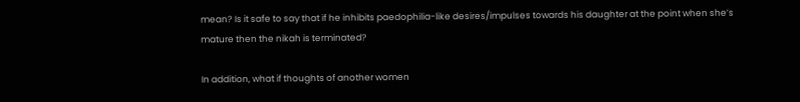mean? Is it safe to say that if he inhibits paedophilia-like desires/impulses towards his daughter at the point when she’s mature then the nikah is terminated?

In addition, what if thoughts of another women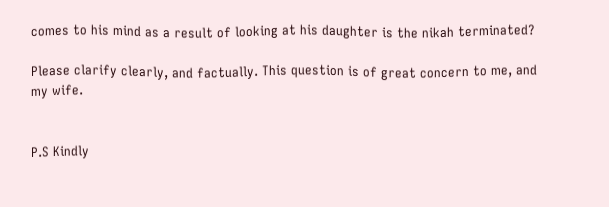comes to his mind as a result of looking at his daughter is the nikah terminated?

Please clarify clearly, and factually. This question is of great concern to me, and my wife.


P.S Kindly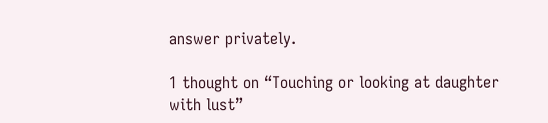answer privately.

1 thought on “Touching or looking at daughter with lust”